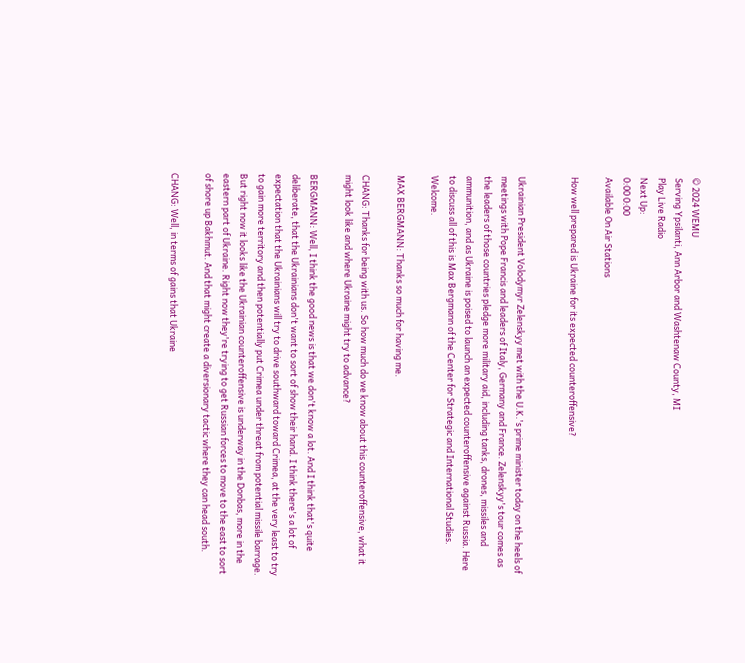© 2024 WEMU
Serving Ypsilanti, Ann Arbor and Washtenaw County, MI
Play Live Radio
Next Up:
0:00 0:00
Available On Air Stations

How well prepared is Ukraine for its expected counteroffensive?


Ukrainian President Volodymyr Zelenskyy met with the U.K.'s prime minister today on the heels of meetings with Pope Francis and leaders of Italy, Germany and France. Zelenskyy's tour comes as the leaders of those countries pledge more military aid, including tanks, drones, missiles and ammunition, and as Ukraine is poised to launch an expected counteroffensive against Russia. Here to discuss all of this is Max Bergmann of the Center for Strategic and International Studies. Welcome.

MAX BERGMANN: Thanks so much for having me.

CHANG: Thanks for being with us. So how much do we know about this counteroffensive, what it might look like and where Ukraine might try to advance?

BERGMANN: Well, I think the good news is that we don't know a lot. And I think that's quite deliberate, that the Ukrainians don't want to sort of show their hand. I think there's a lot of expectation that the Ukrainians will try to drive southward toward Crimea, at the very least to try to gain more territory and then potentially put Crimea under threat from potential missile barrage. But right now it looks like the Ukrainian counteroffensive is underway in the Donbas, more in the eastern part of Ukraine. Right now they're trying to get Russian forces to move to the east to sort of shore up Bakhmut. And that might create a diversionary tactic where they can head south.

CHANG: Well, in terms of gains that Ukraine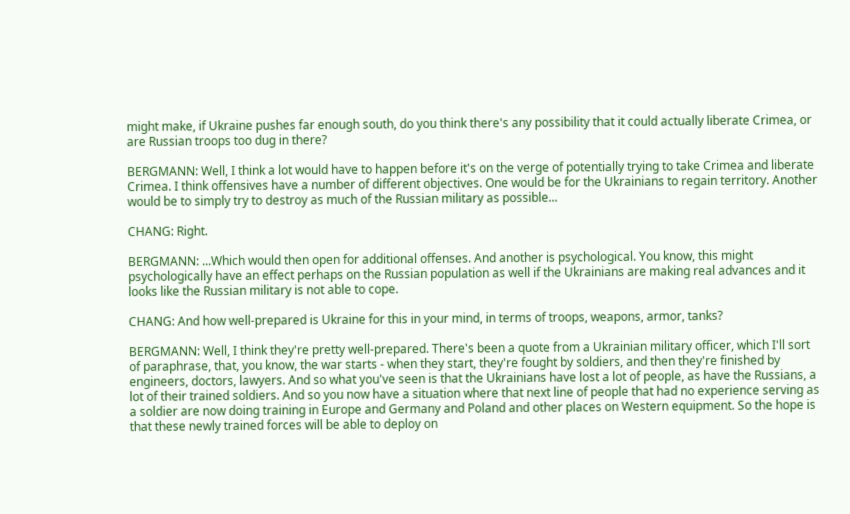might make, if Ukraine pushes far enough south, do you think there's any possibility that it could actually liberate Crimea, or are Russian troops too dug in there?

BERGMANN: Well, I think a lot would have to happen before it's on the verge of potentially trying to take Crimea and liberate Crimea. I think offensives have a number of different objectives. One would be for the Ukrainians to regain territory. Another would be to simply try to destroy as much of the Russian military as possible...

CHANG: Right.

BERGMANN: ...Which would then open for additional offenses. And another is psychological. You know, this might psychologically have an effect perhaps on the Russian population as well if the Ukrainians are making real advances and it looks like the Russian military is not able to cope.

CHANG: And how well-prepared is Ukraine for this in your mind, in terms of troops, weapons, armor, tanks?

BERGMANN: Well, I think they're pretty well-prepared. There's been a quote from a Ukrainian military officer, which I'll sort of paraphrase, that, you know, the war starts - when they start, they're fought by soldiers, and then they're finished by engineers, doctors, lawyers. And so what you've seen is that the Ukrainians have lost a lot of people, as have the Russians, a lot of their trained soldiers. And so you now have a situation where that next line of people that had no experience serving as a soldier are now doing training in Europe and Germany and Poland and other places on Western equipment. So the hope is that these newly trained forces will be able to deploy on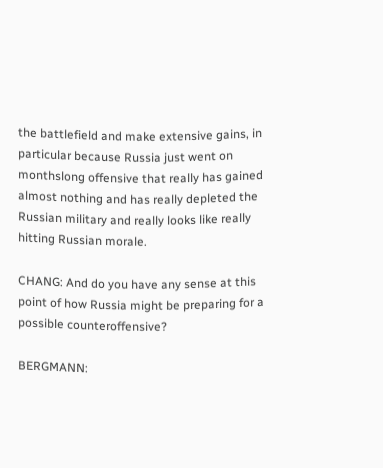the battlefield and make extensive gains, in particular because Russia just went on monthslong offensive that really has gained almost nothing and has really depleted the Russian military and really looks like really hitting Russian morale.

CHANG: And do you have any sense at this point of how Russia might be preparing for a possible counteroffensive?

BERGMANN: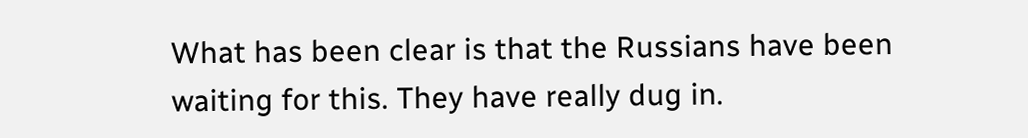What has been clear is that the Russians have been waiting for this. They have really dug in.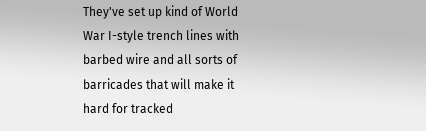They've set up kind of World War I-style trench lines with barbed wire and all sorts of barricades that will make it hard for tracked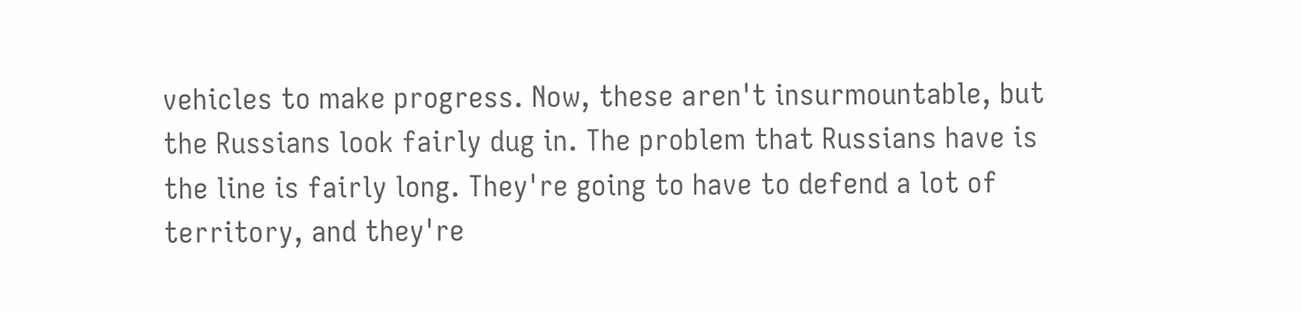vehicles to make progress. Now, these aren't insurmountable, but the Russians look fairly dug in. The problem that Russians have is the line is fairly long. They're going to have to defend a lot of territory, and they're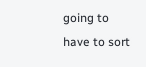going to have to sort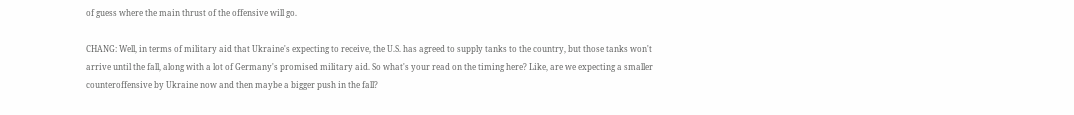of guess where the main thrust of the offensive will go.

CHANG: Well, in terms of military aid that Ukraine's expecting to receive, the U.S. has agreed to supply tanks to the country, but those tanks won't arrive until the fall, along with a lot of Germany's promised military aid. So what's your read on the timing here? Like, are we expecting a smaller counteroffensive by Ukraine now and then maybe a bigger push in the fall?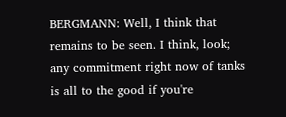BERGMANN: Well, I think that remains to be seen. I think, look; any commitment right now of tanks is all to the good if you're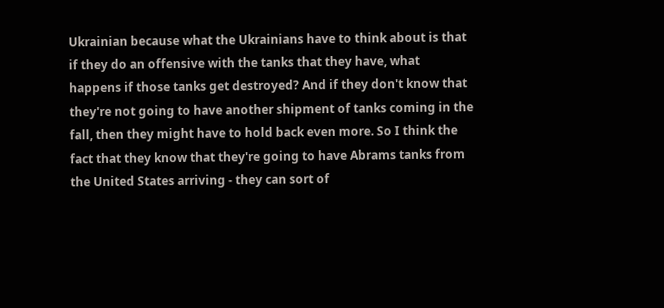Ukrainian because what the Ukrainians have to think about is that if they do an offensive with the tanks that they have, what happens if those tanks get destroyed? And if they don't know that they're not going to have another shipment of tanks coming in the fall, then they might have to hold back even more. So I think the fact that they know that they're going to have Abrams tanks from the United States arriving - they can sort of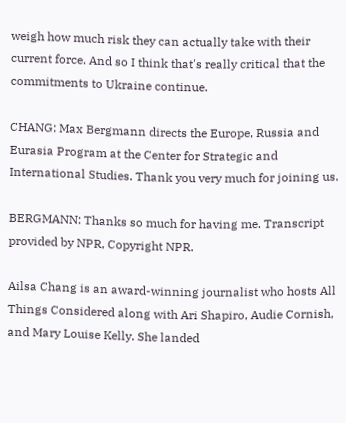weigh how much risk they can actually take with their current force. And so I think that's really critical that the commitments to Ukraine continue.

CHANG: Max Bergmann directs the Europe, Russia and Eurasia Program at the Center for Strategic and International Studies. Thank you very much for joining us.

BERGMANN: Thanks so much for having me. Transcript provided by NPR, Copyright NPR.

Ailsa Chang is an award-winning journalist who hosts All Things Considered along with Ari Shapiro, Audie Cornish, and Mary Louise Kelly. She landed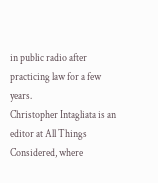in public radio after practicing law for a few years.
Christopher Intagliata is an editor at All Things Considered, where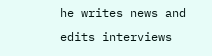he writes news and edits interviews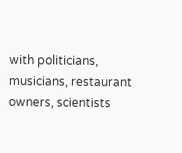with politicians, musicians, restaurant owners, scientists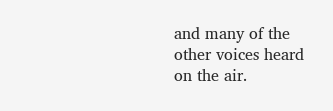and many of the other voices heard on the air.